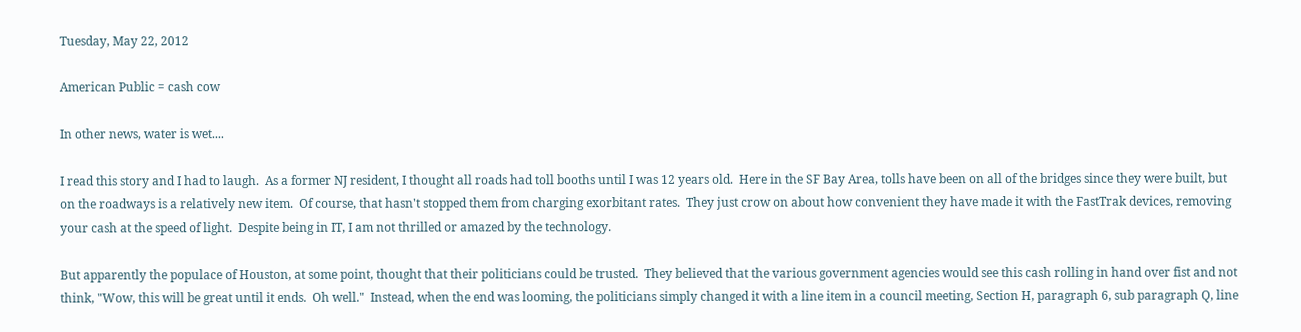Tuesday, May 22, 2012

American Public = cash cow

In other news, water is wet....

I read this story and I had to laugh.  As a former NJ resident, I thought all roads had toll booths until I was 12 years old.  Here in the SF Bay Area, tolls have been on all of the bridges since they were built, but on the roadways is a relatively new item.  Of course, that hasn't stopped them from charging exorbitant rates.  They just crow on about how convenient they have made it with the FastTrak devices, removing your cash at the speed of light.  Despite being in IT, I am not thrilled or amazed by the technology.

But apparently the populace of Houston, at some point, thought that their politicians could be trusted.  They believed that the various government agencies would see this cash rolling in hand over fist and not think, "Wow, this will be great until it ends.  Oh well."  Instead, when the end was looming, the politicians simply changed it with a line item in a council meeting, Section H, paragraph 6, sub paragraph Q, line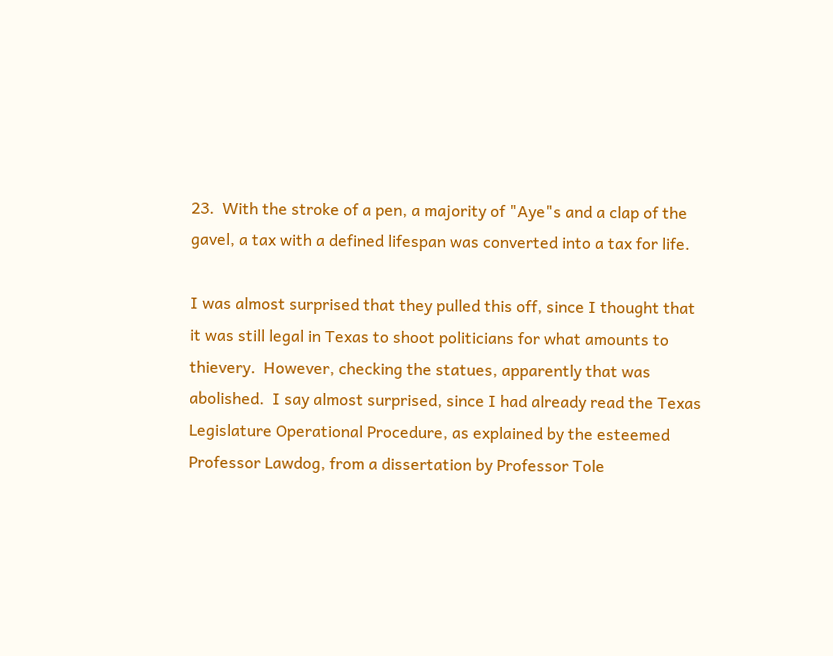23.  With the stroke of a pen, a majority of "Aye"s and a clap of the gavel, a tax with a defined lifespan was converted into a tax for life.

I was almost surprised that they pulled this off, since I thought that it was still legal in Texas to shoot politicians for what amounts to thievery.  However, checking the statues, apparently that was abolished.  I say almost surprised, since I had already read the Texas Legislature Operational Procedure, as explained by the esteemed Professor Lawdog, from a dissertation by Professor Tole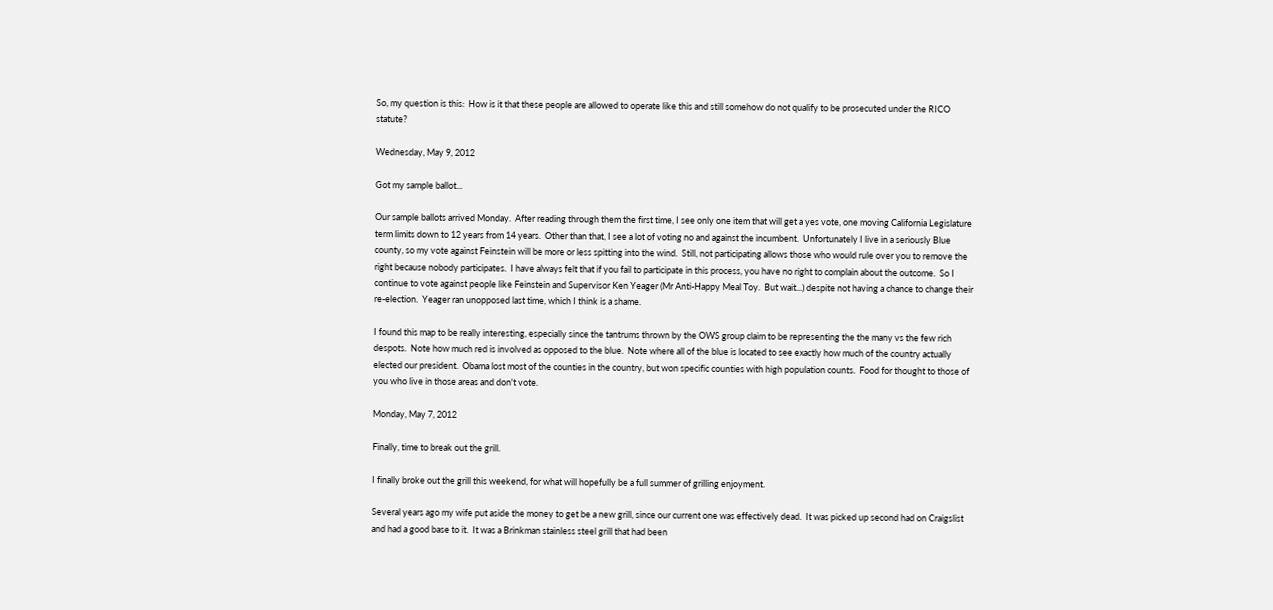So, my question is this:  How is it that these people are allowed to operate like this and still somehow do not qualify to be prosecuted under the RICO statute?

Wednesday, May 9, 2012

Got my sample ballot...

Our sample ballots arrived Monday.  After reading through them the first time, I see only one item that will get a yes vote, one moving California Legislature term limits down to 12 years from 14 years.  Other than that, I see a lot of voting no and against the incumbent.  Unfortunately I live in a seriously Blue county, so my vote against Feinstein will be more or less spitting into the wind.  Still, not participating allows those who would rule over you to remove the right because nobody participates.  I have always felt that if you fail to participate in this process, you have no right to complain about the outcome.  So I continue to vote against people like Feinstein and Supervisor Ken Yeager (Mr Anti-Happy Meal Toy.  But wait...) despite not having a chance to change their re-election.  Yeager ran unopposed last time, which I think is a shame.

I found this map to be really interesting, especially since the tantrums thrown by the OWS group claim to be representing the the many vs the few rich despots.  Note how much red is involved as opposed to the blue.  Note where all of the blue is located to see exactly how much of the country actually elected our president.  Obama lost most of the counties in the country, but won specific counties with high population counts.  Food for thought to those of you who live in those areas and don't vote.

Monday, May 7, 2012

Finally, time to break out the grill.

I finally broke out the grill this weekend, for what will hopefully be a full summer of grilling enjoyment.

Several years ago my wife put aside the money to get be a new grill, since our current one was effectively dead.  It was picked up second had on Craigslist and had a good base to it.  It was a Brinkman stainless steel grill that had been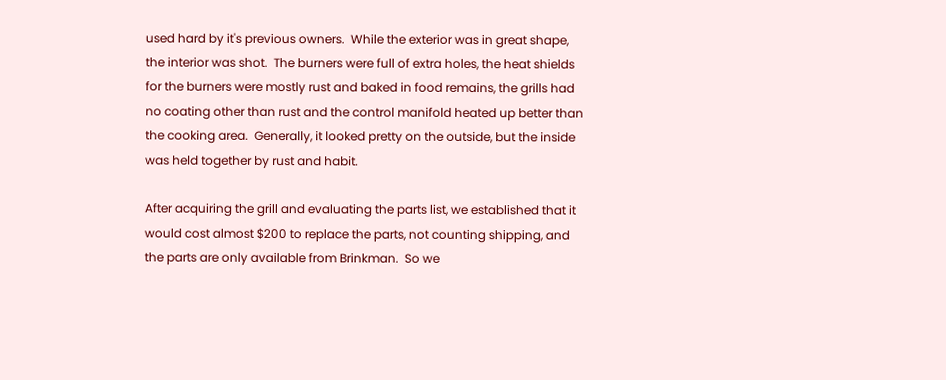used hard by it's previous owners.  While the exterior was in great shape, the interior was shot.  The burners were full of extra holes, the heat shields for the burners were mostly rust and baked in food remains, the grills had no coating other than rust and the control manifold heated up better than the cooking area.  Generally, it looked pretty on the outside, but the inside was held together by rust and habit.

After acquiring the grill and evaluating the parts list, we established that it would cost almost $200 to replace the parts, not counting shipping, and the parts are only available from Brinkman.  So we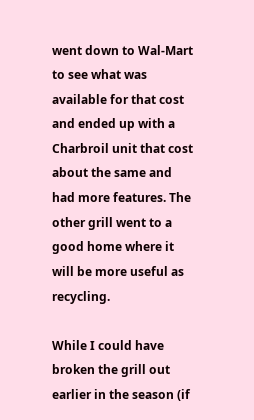went down to Wal-Mart to see what was available for that cost and ended up with a Charbroil unit that cost about the same and had more features. The other grill went to a good home where it will be more useful as recycling.

While I could have broken the grill out earlier in the season (if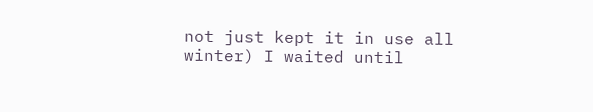not just kept it in use all winter) I waited until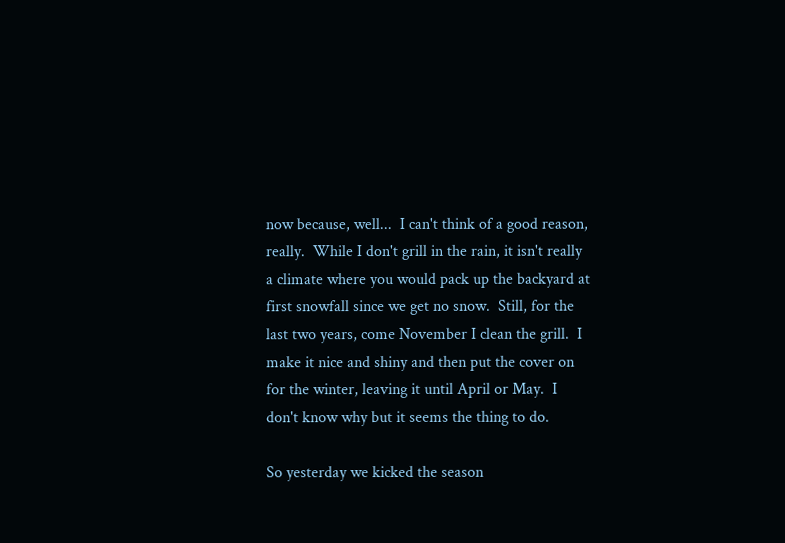now because, well...  I can't think of a good reason, really.  While I don't grill in the rain, it isn't really a climate where you would pack up the backyard at first snowfall since we get no snow.  Still, for the last two years, come November I clean the grill.  I make it nice and shiny and then put the cover on for the winter, leaving it until April or May.  I don't know why but it seems the thing to do.

So yesterday we kicked the season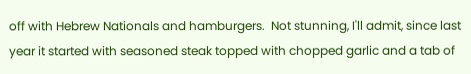off with Hebrew Nationals and hamburgers.  Not stunning, I'll admit, since last year it started with seasoned steak topped with chopped garlic and a tab of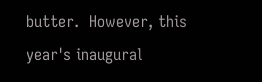butter.  However, this year's inaugural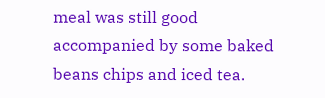meal was still good accompanied by some baked beans chips and iced tea.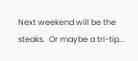Next weekend will be the steaks.  Or maybe a tri-tip...